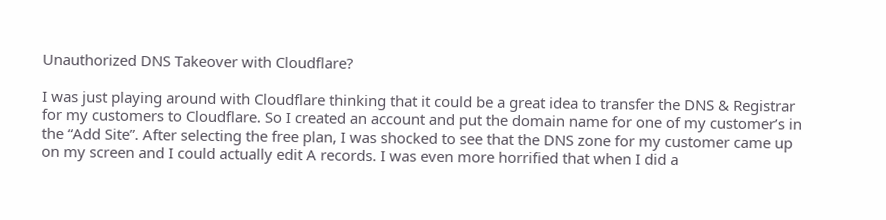Unauthorized DNS Takeover with Cloudflare?

I was just playing around with Cloudflare thinking that it could be a great idea to transfer the DNS & Registrar for my customers to Cloudflare. So I created an account and put the domain name for one of my customer’s in the “Add Site”. After selecting the free plan, I was shocked to see that the DNS zone for my customer came up on my screen and I could actually edit A records. I was even more horrified that when I did a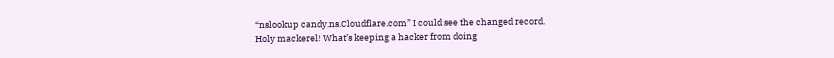“nslookup candy.ns.Cloudflare.com” I could see the changed record.
Holy mackerel! What’s keeping a hacker from doing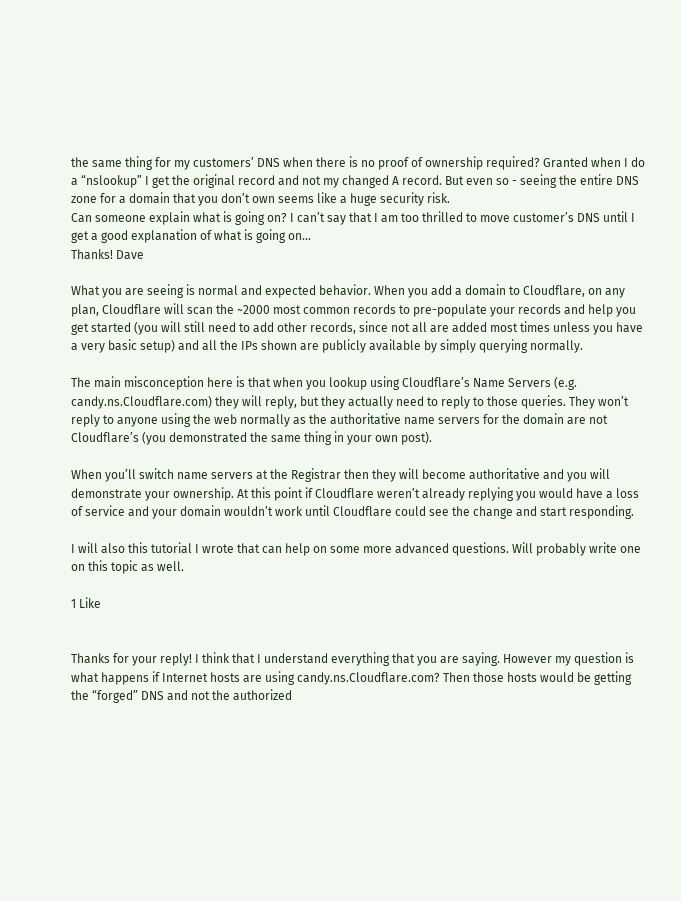the same thing for my customers’ DNS when there is no proof of ownership required? Granted when I do a “nslookup” I get the original record and not my changed A record. But even so - seeing the entire DNS zone for a domain that you don’t own seems like a huge security risk.
Can someone explain what is going on? I can’t say that I am too thrilled to move customer’s DNS until I get a good explanation of what is going on…
Thanks! Dave

What you are seeing is normal and expected behavior. When you add a domain to Cloudflare, on any plan, Cloudflare will scan the ~2000 most common records to pre-populate your records and help you get started (you will still need to add other records, since not all are added most times unless you have a very basic setup) and all the IPs shown are publicly available by simply querying normally.

The main misconception here is that when you lookup using Cloudflare’s Name Servers (e.g. candy.ns.Cloudflare.com) they will reply, but they actually need to reply to those queries. They won’t reply to anyone using the web normally as the authoritative name servers for the domain are not Cloudflare’s (you demonstrated the same thing in your own post).

When you’ll switch name servers at the Registrar then they will become authoritative and you will demonstrate your ownership. At this point if Cloudflare weren’t already replying you would have a loss of service and your domain wouldn’t work until Cloudflare could see the change and start responding.

I will also this tutorial I wrote that can help on some more advanced questions. Will probably write one on this topic as well.

1 Like


Thanks for your reply! I think that I understand everything that you are saying. However my question is what happens if Internet hosts are using candy.ns.Cloudflare.com? Then those hosts would be getting the “forged” DNS and not the authorized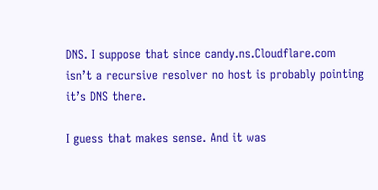DNS. I suppose that since candy.ns.Cloudflare.com isn’t a recursive resolver no host is probably pointing it’s DNS there.

I guess that makes sense. And it was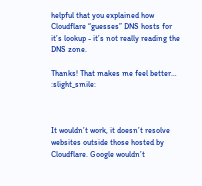helpful that you explained how Cloudflare “guesses” DNS hosts for it’s lookup - it’s not really reading the DNS zone.

Thanks! That makes me feel better… :slight_smile:



It wouldn’t work, it doesn’t resolve websites outside those hosted by Cloudflare. Google wouldn’t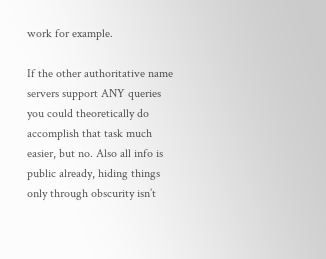work for example.

If the other authoritative name servers support ANY queries you could theoretically do accomplish that task much easier, but no. Also all info is public already, hiding things only through obscurity isn’t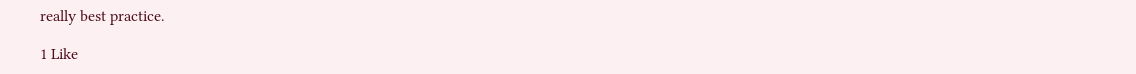really best practice.

1 Like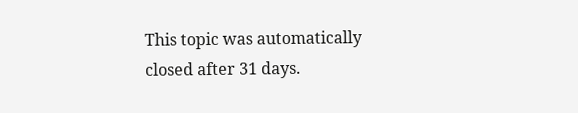This topic was automatically closed after 31 days.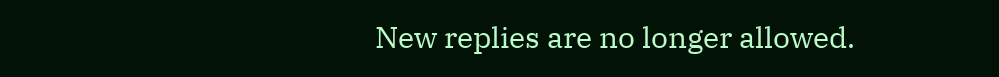New replies are no longer allowed.